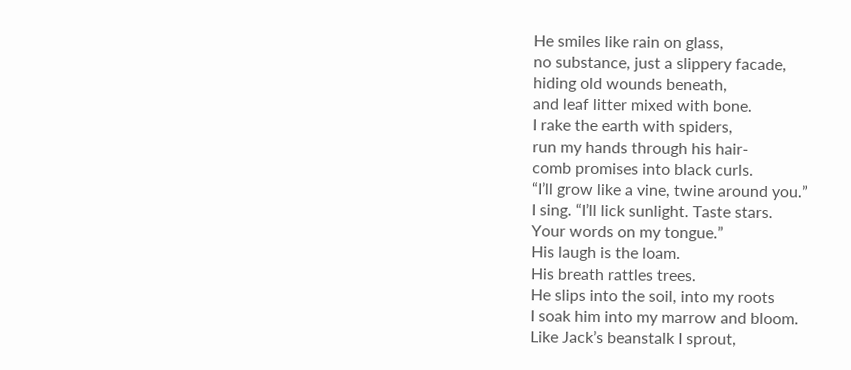He smiles like rain on glass,
no substance, just a slippery facade,
hiding old wounds beneath,
and leaf litter mixed with bone.
I rake the earth with spiders,
run my hands through his hair-
comb promises into black curls.
“I’ll grow like a vine, twine around you.”
I sing. “I’ll lick sunlight. Taste stars.
Your words on my tongue.”
His laugh is the loam.
His breath rattles trees.
He slips into the soil, into my roots
I soak him into my marrow and bloom.
Like Jack’s beanstalk I sprout,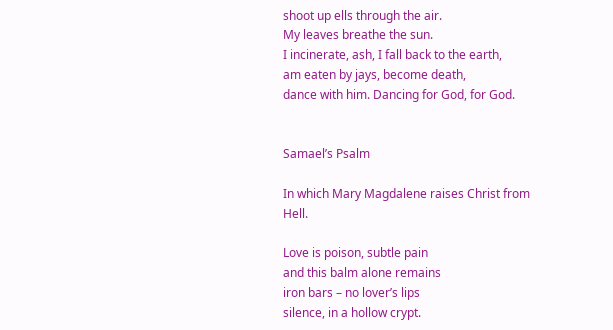shoot up ells through the air.
My leaves breathe the sun.
I incinerate, ash, I fall back to the earth,
am eaten by jays, become death,
dance with him. Dancing for God, for God.


Samael’s Psalm

In which Mary Magdalene raises Christ from Hell.

Love is poison, subtle pain
and this balm alone remains
iron bars – no lover’s lips
silence, in a hollow crypt.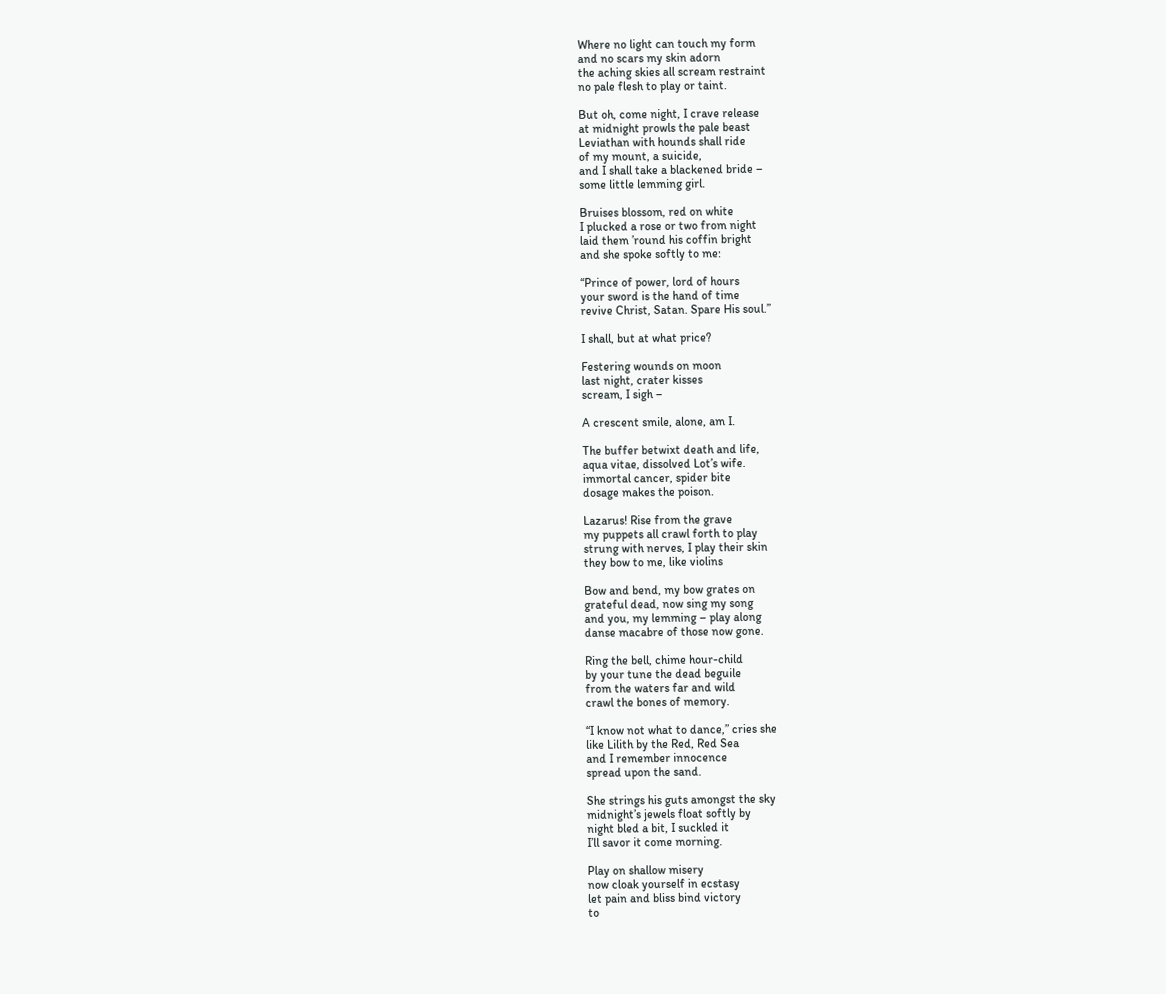Where no light can touch my form
and no scars my skin adorn
the aching skies all scream restraint
no pale flesh to play or taint.

But oh, come night, I crave release
at midnight prowls the pale beast
Leviathan with hounds shall ride
of my mount, a suicide,
and I shall take a blackened bride –
some little lemming girl.

Bruises blossom, red on white
I plucked a rose or two from night
laid them ’round his coffin bright
and she spoke softly to me:

“Prince of power, lord of hours
your sword is the hand of time
revive Christ, Satan. Spare His soul.”

I shall, but at what price?

Festering wounds on moon
last night, crater kisses
scream, I sigh –

A crescent smile, alone, am I.

The buffer betwixt death and life,
aqua vitae, dissolved Lot’s wife.
immortal cancer, spider bite
dosage makes the poison.

Lazarus! Rise from the grave
my puppets all crawl forth to play
strung with nerves, I play their skin
they bow to me, like violins

Bow and bend, my bow grates on
grateful dead, now sing my song
and you, my lemming – play along
danse macabre of those now gone.

Ring the bell, chime hour-child
by your tune the dead beguile
from the waters far and wild
crawl the bones of memory.

“I know not what to dance,” cries she
like Lilith by the Red, Red Sea
and I remember innocence
spread upon the sand.

She strings his guts amongst the sky
midnight’s jewels float softly by
night bled a bit, I suckled it
I’ll savor it come morning.

Play on shallow misery
now cloak yourself in ecstasy
let pain and bliss bind victory
to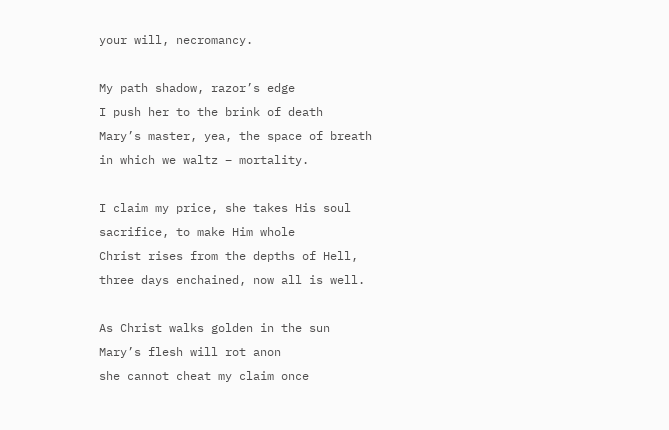your will, necromancy.

My path shadow, razor’s edge
I push her to the brink of death
Mary’s master, yea, the space of breath
in which we waltz – mortality.

I claim my price, she takes His soul
sacrifice, to make Him whole
Christ rises from the depths of Hell,
three days enchained, now all is well.

As Christ walks golden in the sun
Mary’s flesh will rot anon
she cannot cheat my claim once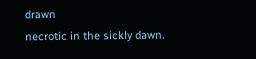drawn
necrotic in the sickly dawn.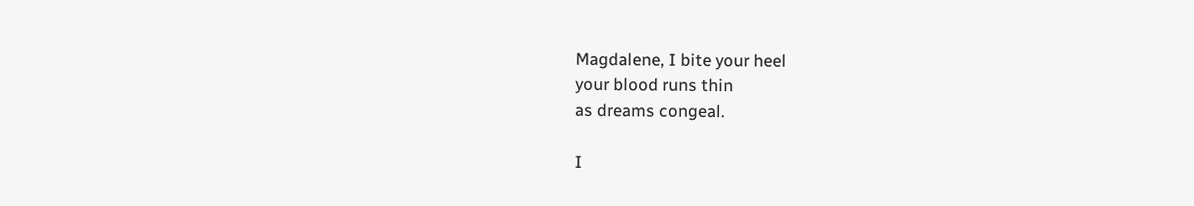Magdalene, I bite your heel
your blood runs thin
as dreams congeal.

I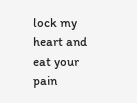lock my heart and
eat your pain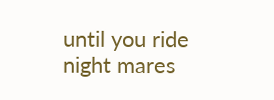until you ride
night mares